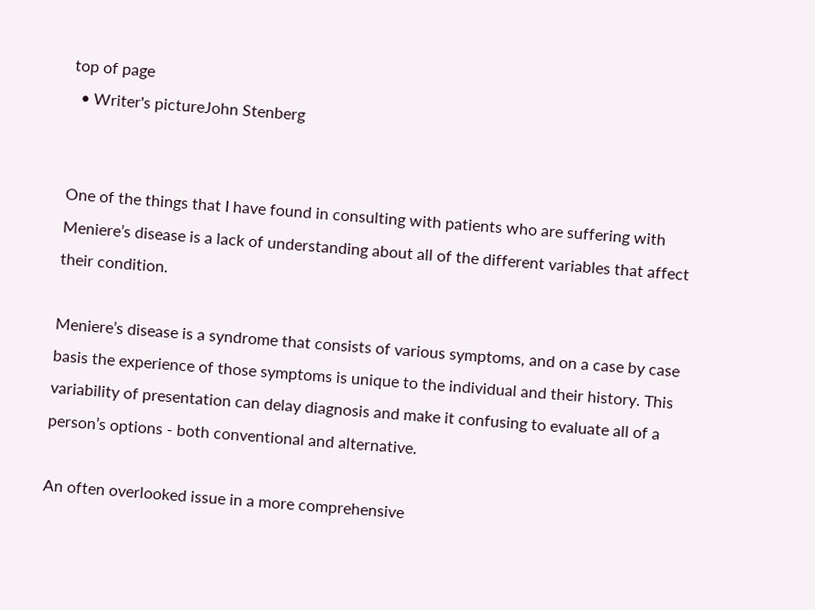top of page
  • Writer's pictureJohn Stenberg


One of the things that I have found in consulting with patients who are suffering with Meniere’s disease is a lack of understanding about all of the different variables that affect their condition.

Meniere’s disease is a syndrome that consists of various symptoms, and on a case by case basis the experience of those symptoms is unique to the individual and their history. This variability of presentation can delay diagnosis and make it confusing to evaluate all of a person’s options - both conventional and alternative.

An often overlooked issue in a more comprehensive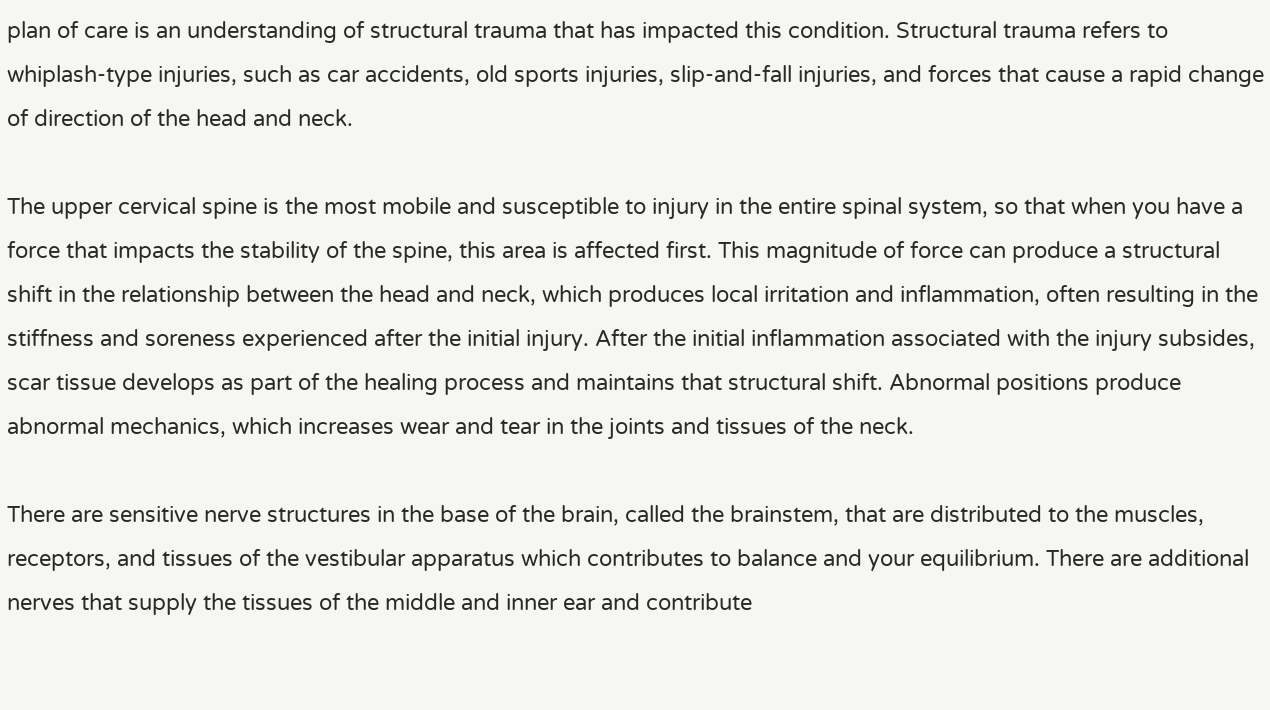plan of care is an understanding of structural trauma that has impacted this condition. Structural trauma refers to whiplash-type injuries, such as car accidents, old sports injuries, slip-and-fall injuries, and forces that cause a rapid change of direction of the head and neck.

The upper cervical spine is the most mobile and susceptible to injury in the entire spinal system, so that when you have a force that impacts the stability of the spine, this area is affected first. This magnitude of force can produce a structural shift in the relationship between the head and neck, which produces local irritation and inflammation, often resulting in the stiffness and soreness experienced after the initial injury. After the initial inflammation associated with the injury subsides, scar tissue develops as part of the healing process and maintains that structural shift. Abnormal positions produce abnormal mechanics, which increases wear and tear in the joints and tissues of the neck.

There are sensitive nerve structures in the base of the brain, called the brainstem, that are distributed to the muscles, receptors, and tissues of the vestibular apparatus which contributes to balance and your equilibrium. There are additional nerves that supply the tissues of the middle and inner ear and contribute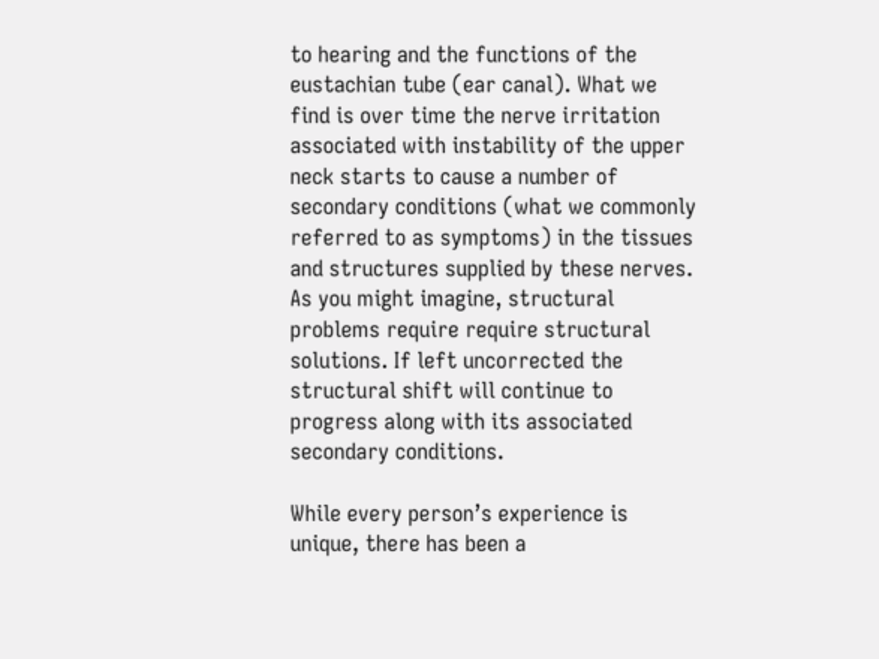to hearing and the functions of the eustachian tube (ear canal). What we find is over time the nerve irritation associated with instability of the upper neck starts to cause a number of secondary conditions (what we commonly referred to as symptoms) in the tissues and structures supplied by these nerves. As you might imagine, structural problems require require structural solutions. If left uncorrected the structural shift will continue to progress along with its associated secondary conditions.

While every person’s experience is unique, there has been a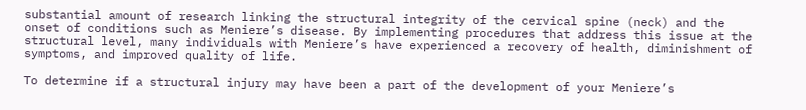substantial amount of research linking the structural integrity of the cervical spine (neck) and the onset of conditions such as Meniere’s disease. By implementing procedures that address this issue at the structural level, many individuals with Meniere’s have experienced a recovery of health, diminishment of symptoms, and improved quality of life.

To determine if a structural injury may have been a part of the development of your Meniere’s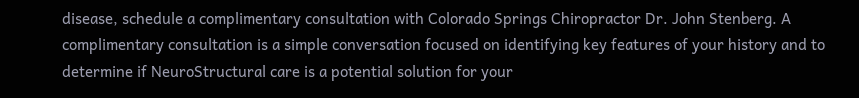disease, schedule a complimentary consultation with Colorado Springs Chiropractor Dr. John Stenberg. A complimentary consultation is a simple conversation focused on identifying key features of your history and to determine if NeuroStructural care is a potential solution for your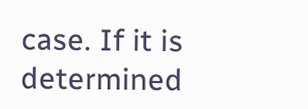case. If it is determined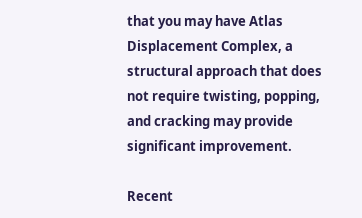that you may have Atlas Displacement Complex, a structural approach that does not require twisting, popping, and cracking may provide significant improvement.

Recent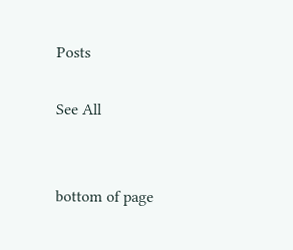Posts

See All


bottom of page